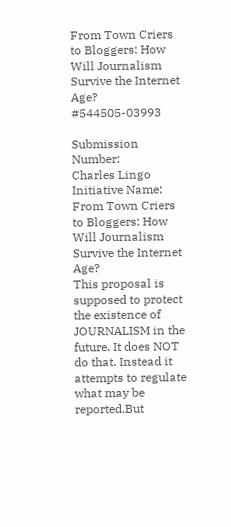From Town Criers to Bloggers: How Will Journalism Survive the Internet Age? #544505-03993

Submission Number:
Charles Lingo
Initiative Name:
From Town Criers to Bloggers: How Will Journalism Survive the Internet Age?
This proposal is supposed to protect the existence of JOURNALISM in the future. It does NOT do that. Instead it attempts to regulate what may be reported.But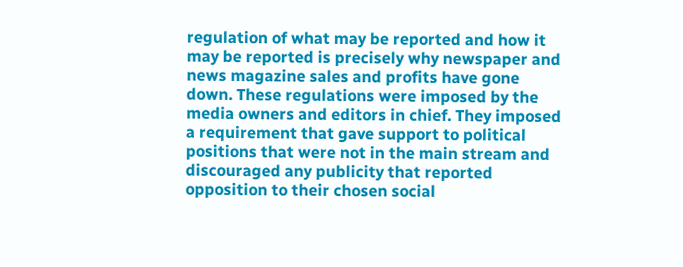regulation of what may be reported and how it may be reported is precisely why newspaper and news magazine sales and profits have gone down. These regulations were imposed by the media owners and editors in chief. They imposed a requirement that gave support to political positions that were not in the main stream and discouraged any publicity that reported opposition to their chosen social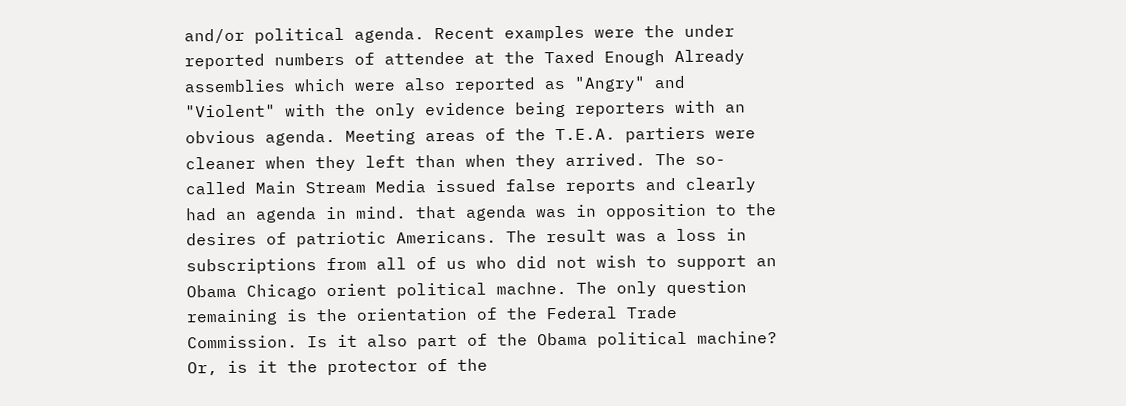and/or political agenda. Recent examples were the under reported numbers of attendee at the Taxed Enough Already assemblies which were also reported as "Angry" and "Violent" with the only evidence being reporters with an obvious agenda. Meeting areas of the T.E.A. partiers were cleaner when they left than when they arrived. The so-called Main Stream Media issued false reports and clearly had an agenda in mind. that agenda was in opposition to the desires of patriotic Americans. The result was a loss in subscriptions from all of us who did not wish to support an Obama Chicago orient political machne. The only question remaining is the orientation of the Federal Trade Commission. Is it also part of the Obama political machine? Or, is it the protector of the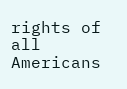rights of all Americans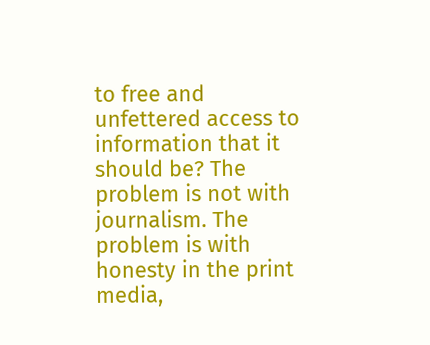to free and unfettered access to information that it should be? The problem is not with journalism. The problem is with honesty in the print media,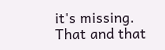it's missing. That and that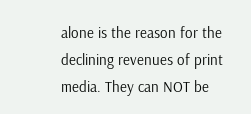alone is the reason for the declining revenues of print media. They can NOT be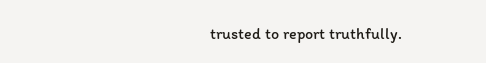trusted to report truthfully.